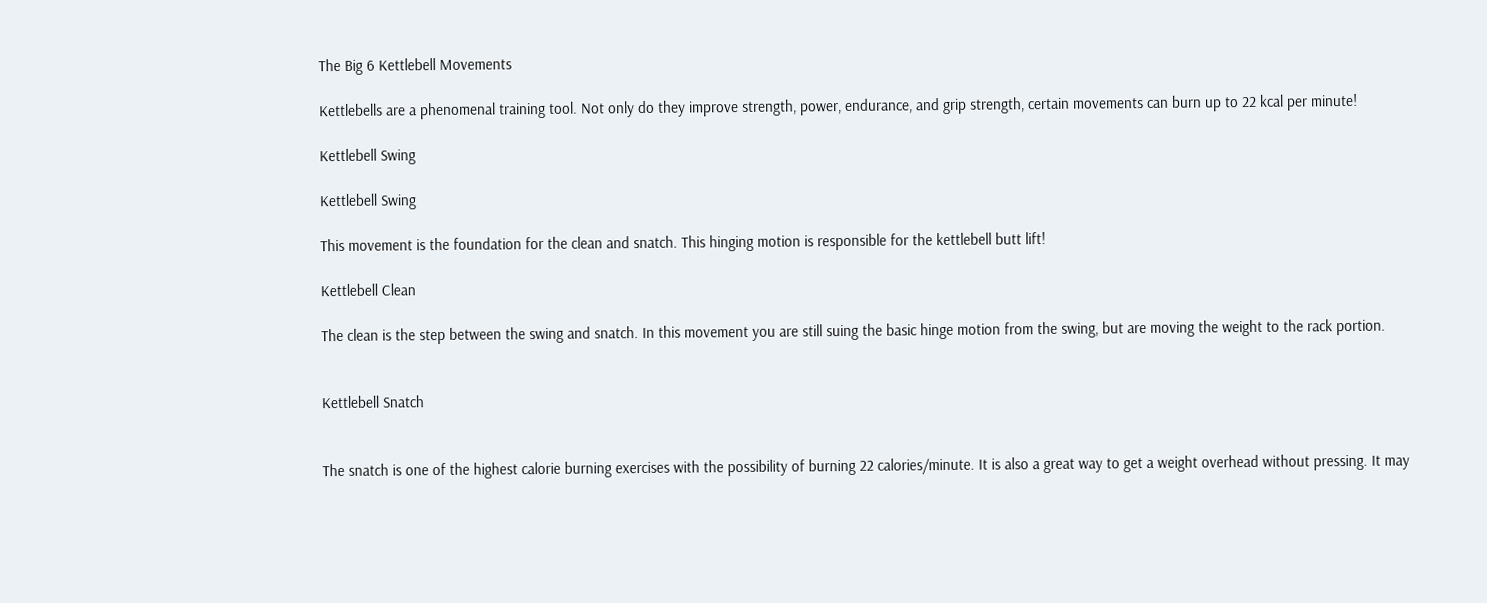The Big 6 Kettlebell Movements

Kettlebells are a phenomenal training tool. Not only do they improve strength, power, endurance, and grip strength, certain movements can burn up to 22 kcal per minute!

Kettlebell Swing

Kettlebell Swing

This movement is the foundation for the clean and snatch. This hinging motion is responsible for the kettlebell butt lift!

Kettlebell Clean

The clean is the step between the swing and snatch. In this movement you are still suing the basic hinge motion from the swing, but are moving the weight to the rack portion.


Kettlebell Snatch


The snatch is one of the highest calorie burning exercises with the possibility of burning 22 calories/minute. It is also a great way to get a weight overhead without pressing. It may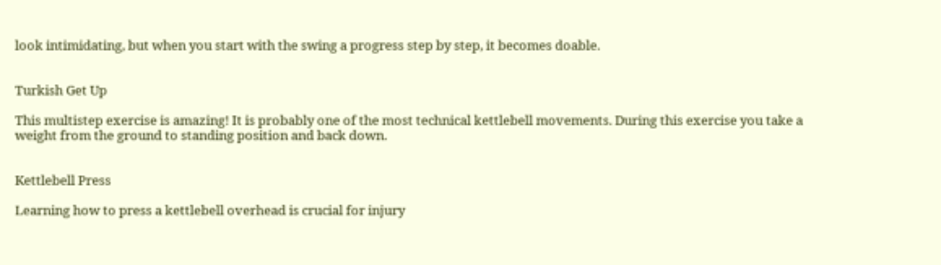look intimidating, but when you start with the swing a progress step by step, it becomes doable.


Turkish Get Up

This multistep exercise is amazing! It is probably one of the most technical kettlebell movements. During this exercise you take a weight from the ground to standing position and back down.


Kettlebell Press

Learning how to press a kettlebell overhead is crucial for injury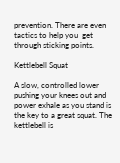prevention. There are even tactics to help you  get through sticking points.

Kettlebell Squat

A slow, controlled lower pushing your knees out and power exhale as you stand is the key to a great squat. The kettlebell is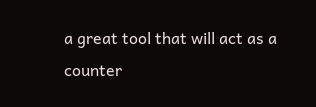a great tool that will act as a counter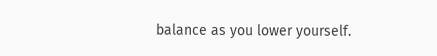balance as you lower yourself.